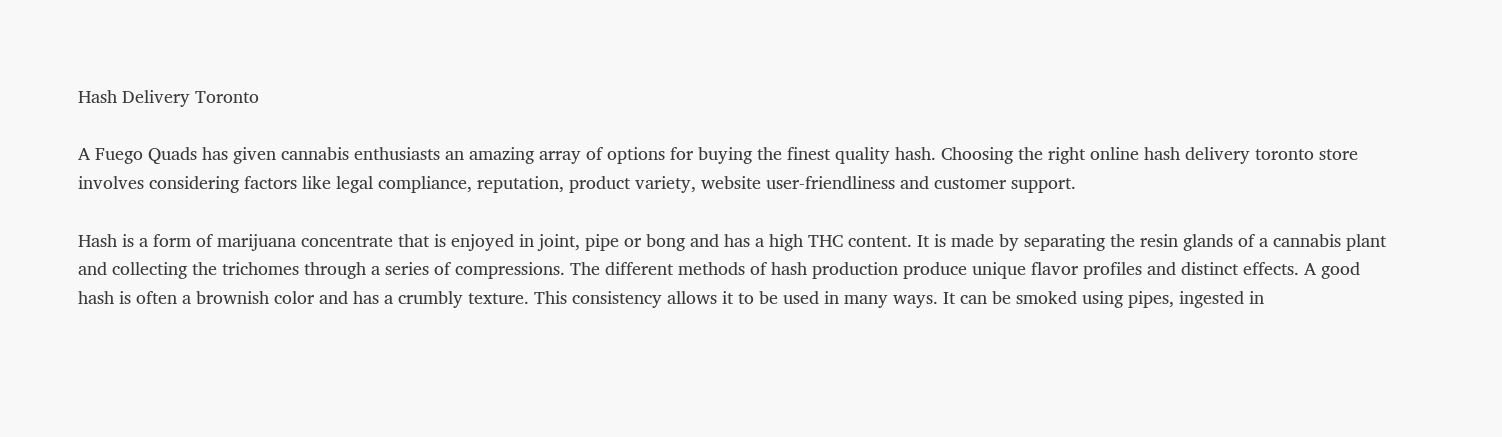Hash Delivery Toronto

A Fuego Quads has given cannabis enthusiasts an amazing array of options for buying the finest quality hash. Choosing the right online hash delivery toronto store involves considering factors like legal compliance, reputation, product variety, website user-friendliness and customer support.

Hash is a form of marijuana concentrate that is enjoyed in joint, pipe or bong and has a high THC content. It is made by separating the resin glands of a cannabis plant and collecting the trichomes through a series of compressions. The different methods of hash production produce unique flavor profiles and distinct effects. A good hash is often a brownish color and has a crumbly texture. This consistency allows it to be used in many ways. It can be smoked using pipes, ingested in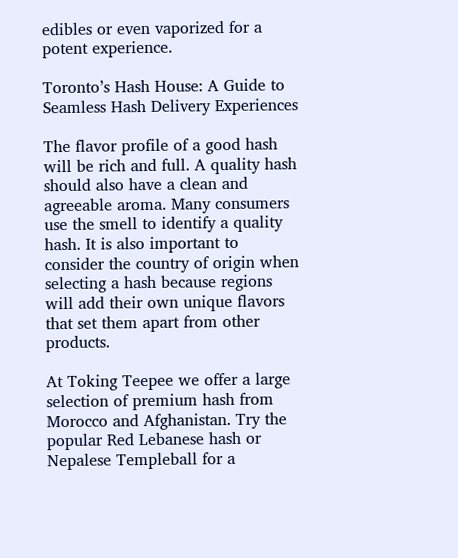edibles or even vaporized for a potent experience.

Toronto’s Hash House: A Guide to Seamless Hash Delivery Experiences

The flavor profile of a good hash will be rich and full. A quality hash should also have a clean and agreeable aroma. Many consumers use the smell to identify a quality hash. It is also important to consider the country of origin when selecting a hash because regions will add their own unique flavors that set them apart from other products.

At Toking Teepee we offer a large selection of premium hash from Morocco and Afghanistan. Try the popular Red Lebanese hash or Nepalese Templeball for a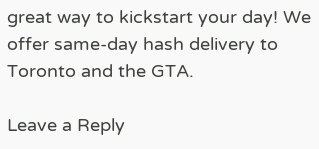great way to kickstart your day! We offer same-day hash delivery to Toronto and the GTA.

Leave a Reply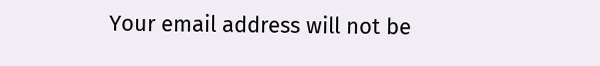Your email address will not be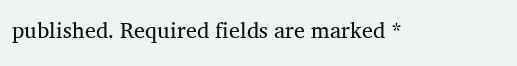published. Required fields are marked *